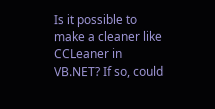Is it possible to make a cleaner like CCLeaner in VB.NET? If so, could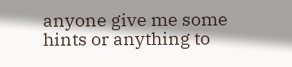anyone give me some hints or anything to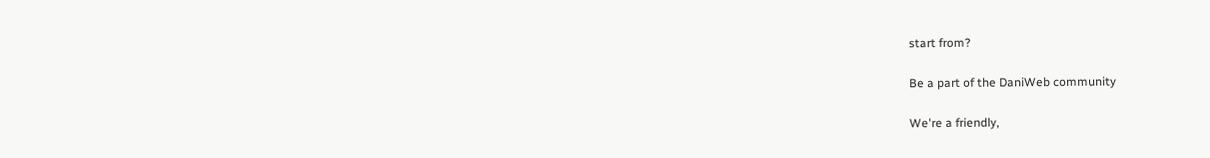start from?

Be a part of the DaniWeb community

We're a friendly,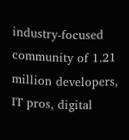industry-focused community of 1.21 million developers, IT pros, digital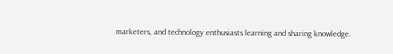marketers, and technology enthusiasts learning and sharing knowledge.